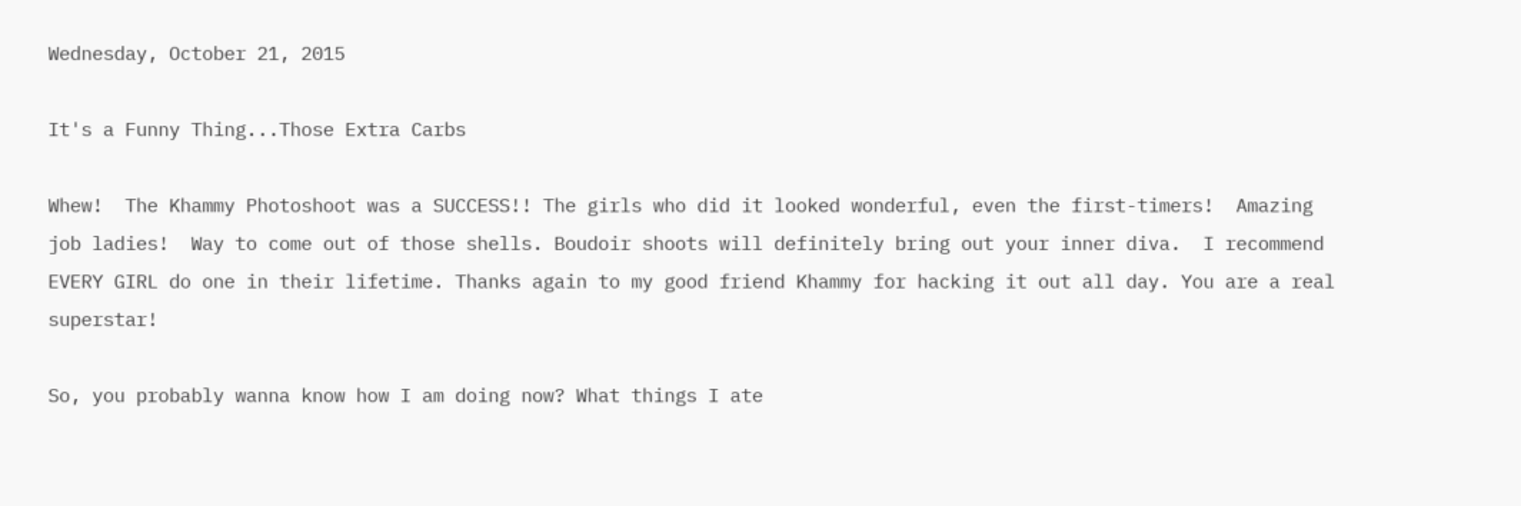Wednesday, October 21, 2015

It's a Funny Thing...Those Extra Carbs

Whew!  The Khammy Photoshoot was a SUCCESS!! The girls who did it looked wonderful, even the first-timers!  Amazing job ladies!  Way to come out of those shells. Boudoir shoots will definitely bring out your inner diva.  I recommend EVERY GIRL do one in their lifetime. Thanks again to my good friend Khammy for hacking it out all day. You are a real superstar!

So, you probably wanna know how I am doing now? What things I ate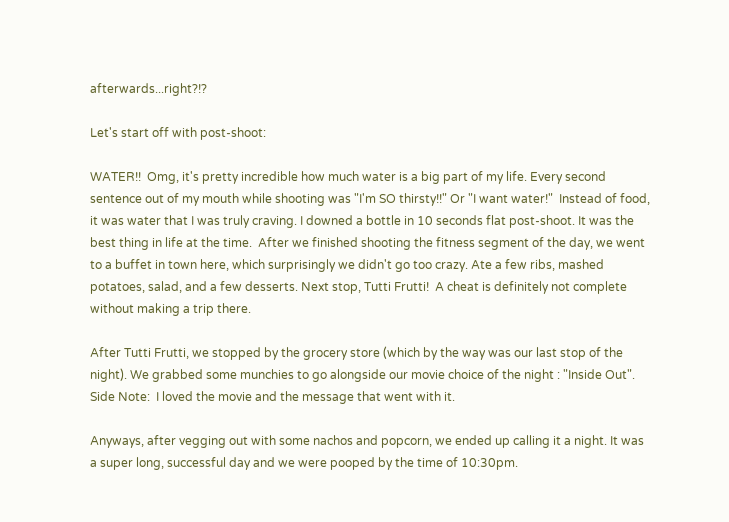afterwards...right?!?

Let's start off with post-shoot:

WATER!!  Omg, it's pretty incredible how much water is a big part of my life. Every second sentence out of my mouth while shooting was "I'm SO thirsty!!" Or "I want water!"  Instead of food, it was water that I was truly craving. I downed a bottle in 10 seconds flat post-shoot. It was the best thing in life at the time.  After we finished shooting the fitness segment of the day, we went to a buffet in town here, which surprisingly we didn't go too crazy. Ate a few ribs, mashed potatoes, salad, and a few desserts. Next stop, Tutti Frutti!  A cheat is definitely not complete without making a trip there.

After Tutti Frutti, we stopped by the grocery store (which by the way was our last stop of the night). We grabbed some munchies to go alongside our movie choice of the night : "Inside Out".  Side Note:  I loved the movie and the message that went with it.

Anyways, after vegging out with some nachos and popcorn, we ended up calling it a night. It was a super long, successful day and we were pooped by the time of 10:30pm.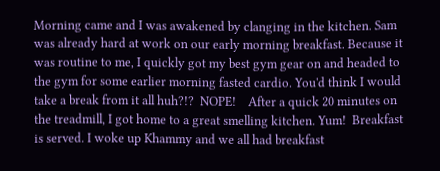Morning came and I was awakened by clanging in the kitchen. Sam was already hard at work on our early morning breakfast. Because it was routine to me, I quickly got my best gym gear on and headed to the gym for some earlier morning fasted cardio. You'd think I would take a break from it all huh?!?  NOPE!    After a quick 20 minutes on the treadmill, I got home to a great smelling kitchen. Yum!  Breakfast is served. I woke up Khammy and we all had breakfast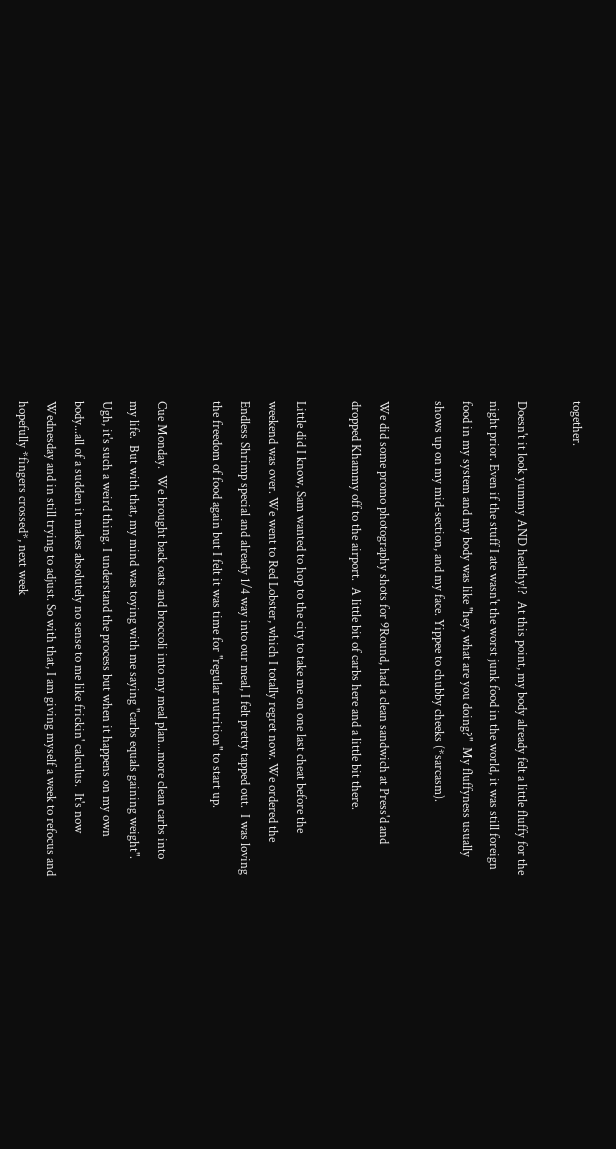together.

Doesn't it look yummy AND healthy!?  At this point, my body already felt a little fluffy for the night prior. Even if the stuff I ate wasn't the worst junk food in the world, it was still foreign food in my system and my body was like "hey, what are you doing?"  My fluffyness usually shows up on my mid-section, and my face. Yippee to chubby cheeks (*sarcasm).

We did some promo photography shots for 9Round, had a clean sandwich at Press'd and dropped Khammy off to the airport.  A little bit of carbs here and a little bit there.

Little did I know, Sam wanted to hop to the city to take me on one last cheat before the weekend was over. We went to Red Lobster, which I totally regret now. We ordered the Endless Shrimp special and already 1/4 way into our meal, I felt pretty tapped out.  I was loving the freedom of food again but I felt it was time for "regular nutrition" to start up.

Cue Monday.  We brought back oats and broccoli into my meal plan...more clean carbs into my life.  But with that, my mind was toying with me saying "carbs equals gaining weight". Ugh, it's such a weird thing. I understand the process but when it happens on my own body...all of a sudden it makes absolutely no sense to me like frickin' calculus.  It's now Wednesday and in still trying to adjust. So with that, I am giving myself a week to refocus and hopefully *fingers crossed*, next week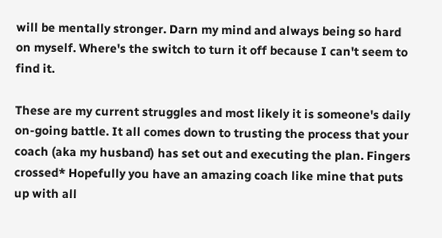will be mentally stronger. Darn my mind and always being so hard on myself. Where's the switch to turn it off because I can't seem to find it.

These are my current struggles and most likely it is someone's daily on-going battle. It all comes down to trusting the process that your coach (aka my husband) has set out and executing the plan. Fingers crossed* Hopefully you have an amazing coach like mine that puts up with all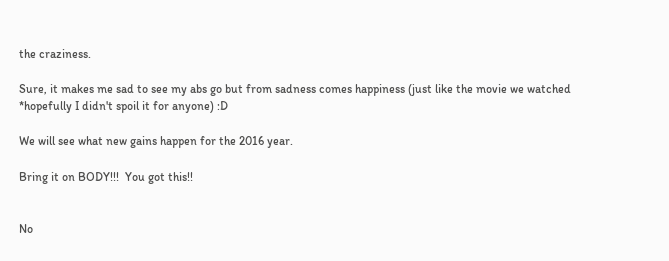the craziness.

Sure, it makes me sad to see my abs go but from sadness comes happiness (just like the movie we watched *hopefully I didn't spoil it for anyone) :D

We will see what new gains happen for the 2016 year.

Bring it on BODY!!!  You got this!!


No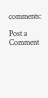comments:

Post a Comment